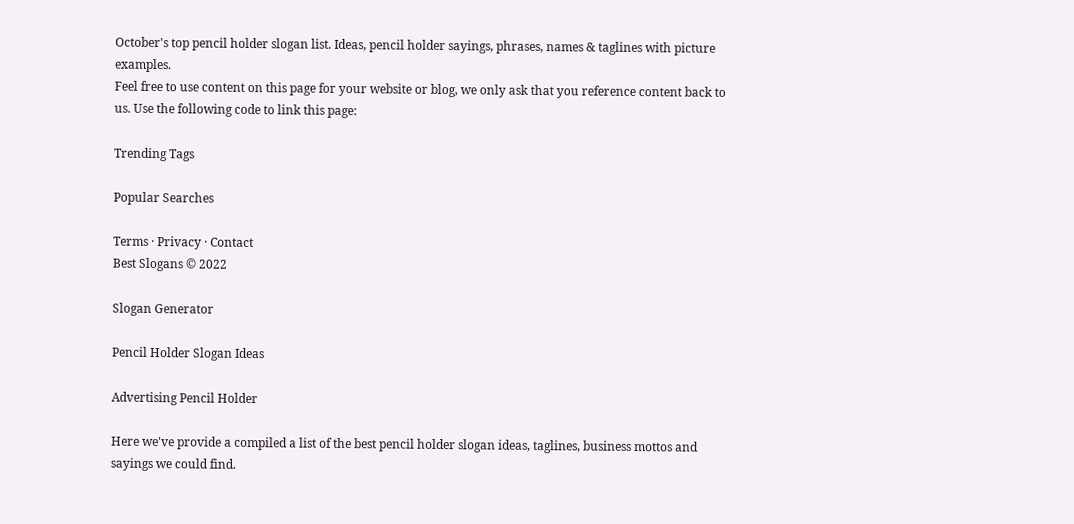October's top pencil holder slogan list. Ideas, pencil holder sayings, phrases, names & taglines with picture examples.
Feel free to use content on this page for your website or blog, we only ask that you reference content back to us. Use the following code to link this page:

Trending Tags

Popular Searches

Terms · Privacy · Contact
Best Slogans © 2022

Slogan Generator

Pencil Holder Slogan Ideas

Advertising Pencil Holder

Here we've provide a compiled a list of the best pencil holder slogan ideas, taglines, business mottos and sayings we could find.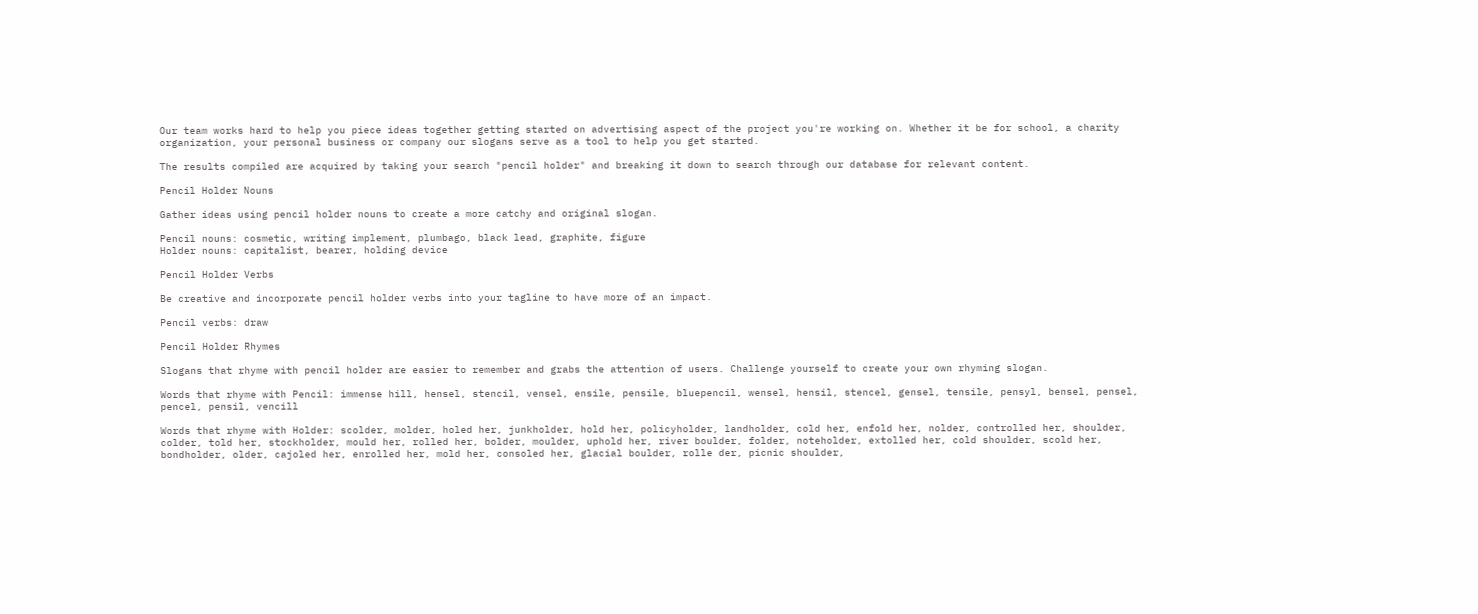Our team works hard to help you piece ideas together getting started on advertising aspect of the project you're working on. Whether it be for school, a charity organization, your personal business or company our slogans serve as a tool to help you get started.

The results compiled are acquired by taking your search "pencil holder" and breaking it down to search through our database for relevant content.

Pencil Holder Nouns

Gather ideas using pencil holder nouns to create a more catchy and original slogan.

Pencil nouns: cosmetic, writing implement, plumbago, black lead, graphite, figure
Holder nouns: capitalist, bearer, holding device

Pencil Holder Verbs

Be creative and incorporate pencil holder verbs into your tagline to have more of an impact.

Pencil verbs: draw

Pencil Holder Rhymes

Slogans that rhyme with pencil holder are easier to remember and grabs the attention of users. Challenge yourself to create your own rhyming slogan.

Words that rhyme with Pencil: immense hill, hensel, stencil, vensel, ensile, pensile, bluepencil, wensel, hensil, stencel, gensel, tensile, pensyl, bensel, pensel, pencel, pensil, vencill

Words that rhyme with Holder: scolder, molder, holed her, junkholder, hold her, policyholder, landholder, cold her, enfold her, nolder, controlled her, shoulder, colder, told her, stockholder, mould her, rolled her, bolder, moulder, uphold her, river boulder, folder, noteholder, extolled her, cold shoulder, scold her, bondholder, older, cajoled her, enrolled her, mold her, consoled her, glacial boulder, rolle der, picnic shoulder,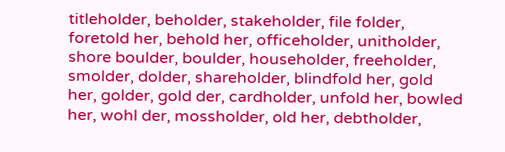titleholder, beholder, stakeholder, file folder, foretold her, behold her, officeholder, unitholder, shore boulder, boulder, householder, freeholder, smolder, dolder, shareholder, blindfold her, gold her, golder, gold der, cardholder, unfold her, bowled her, wohl der, mossholder, old her, debtholder,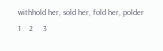withhold her, sold her, fold her, polder
1    2     3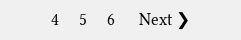4     5     6      Next ❯